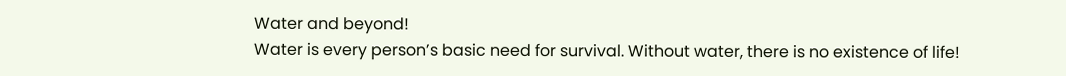Water and beyond!
Water is every person’s basic need for survival. Without water, there is no existence of life!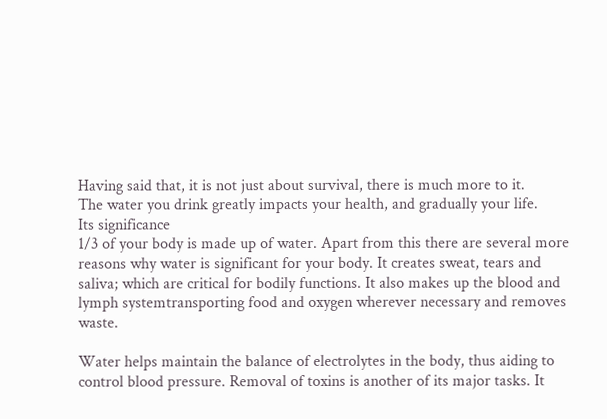Having said that, it is not just about survival, there is much more to it.
The water you drink greatly impacts your health, and gradually your life.
Its significance
1/3 of your body is made up of water. Apart from this there are several more reasons why water is significant for your body. It creates sweat, tears and saliva; which are critical for bodily functions. It also makes up the blood and lymph systemtransporting food and oxygen wherever necessary and removes waste.

Water helps maintain the balance of electrolytes in the body, thus aiding to control blood pressure. Removal of toxins is another of its major tasks. It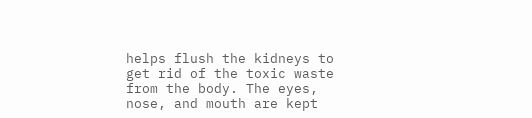helps flush the kidneys to get rid of the toxic waste from the body. The eyes, nose, and mouth are kept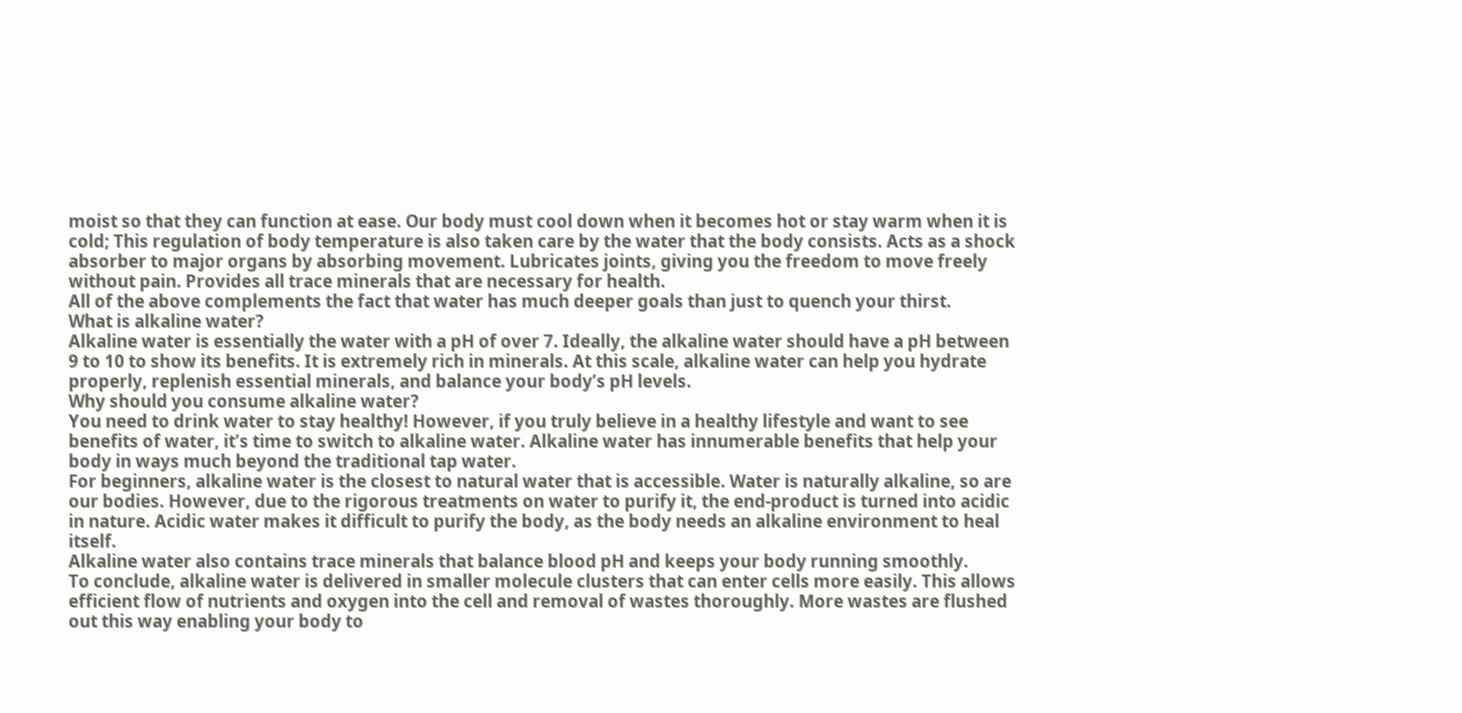moist so that they can function at ease. Our body must cool down when it becomes hot or stay warm when it is cold; This regulation of body temperature is also taken care by the water that the body consists. Acts as a shock absorber to major organs by absorbing movement. Lubricates joints, giving you the freedom to move freely without pain. Provides all trace minerals that are necessary for health.
All of the above complements the fact that water has much deeper goals than just to quench your thirst.
What is alkaline water?
Alkaline water is essentially the water with a pH of over 7. Ideally, the alkaline water should have a pH between 9 to 10 to show its benefits. It is extremely rich in minerals. At this scale, alkaline water can help you hydrate properly, replenish essential minerals, and balance your body’s pH levels.
Why should you consume alkaline water?
You need to drink water to stay healthy! However, if you truly believe in a healthy lifestyle and want to see benefits of water, it’s time to switch to alkaline water. Alkaline water has innumerable benefits that help your body in ways much beyond the traditional tap water.
For beginners, alkaline water is the closest to natural water that is accessible. Water is naturally alkaline, so are our bodies. However, due to the rigorous treatments on water to purify it, the end-product is turned into acidic in nature. Acidic water makes it difficult to purify the body, as the body needs an alkaline environment to heal itself.
Alkaline water also contains trace minerals that balance blood pH and keeps your body running smoothly.
To conclude, alkaline water is delivered in smaller molecule clusters that can enter cells more easily. This allows efficient flow of nutrients and oxygen into the cell and removal of wastes thoroughly. More wastes are flushed out this way enabling your body to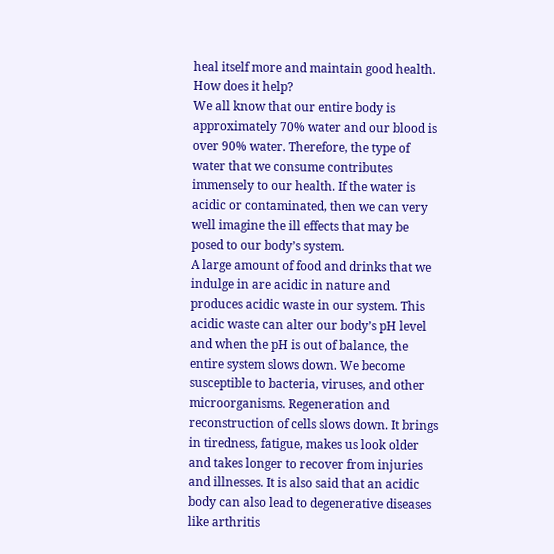heal itself more and maintain good health.
How does it help?
We all know that our entire body is approximately 70% water and our blood is over 90% water. Therefore, the type of water that we consume contributes immensely to our health. If the water is acidic or contaminated, then we can very well imagine the ill effects that may be posed to our body’s system.
A large amount of food and drinks that we indulge in are acidic in nature and produces acidic waste in our system. This acidic waste can alter our body’s pH level and when the pH is out of balance, the entire system slows down. We become susceptible to bacteria, viruses, and other microorganisms. Regeneration and reconstruction of cells slows down. It brings in tiredness, fatigue, makes us look older and takes longer to recover from injuries and illnesses. It is also said that an acidic body can also lead to degenerative diseases like arthritis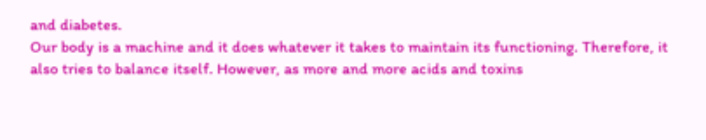and diabetes.
Our body is a machine and it does whatever it takes to maintain its functioning. Therefore, it also tries to balance itself. However, as more and more acids and toxins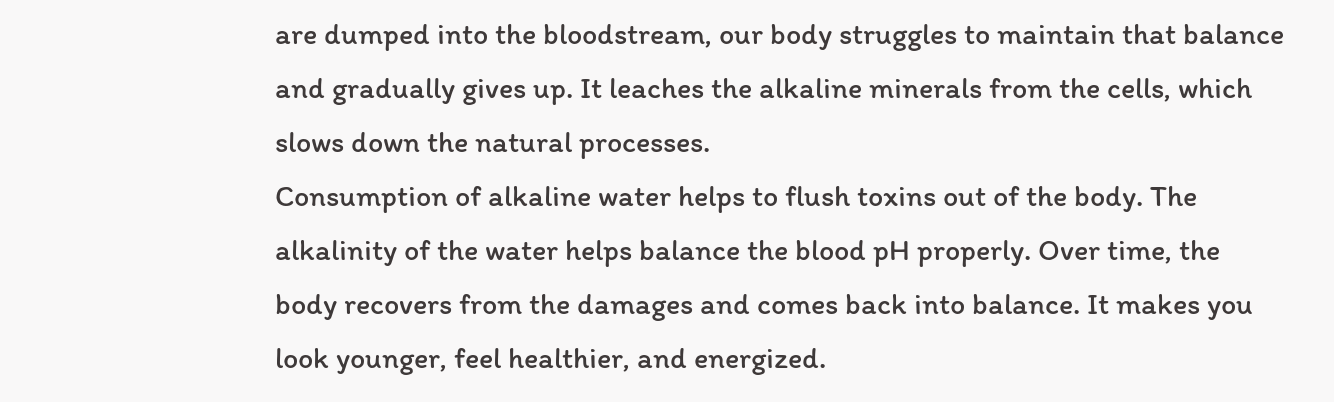are dumped into the bloodstream, our body struggles to maintain that balance and gradually gives up. It leaches the alkaline minerals from the cells, which slows down the natural processes.
Consumption of alkaline water helps to flush toxins out of the body. The alkalinity of the water helps balance the blood pH properly. Over time, the body recovers from the damages and comes back into balance. It makes you look younger, feel healthier, and energized.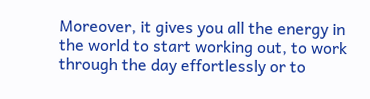Moreover, it gives you all the energy in the world to start working out, to work through the day effortlessly or to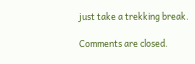just take a trekking break.

Comments are closed.